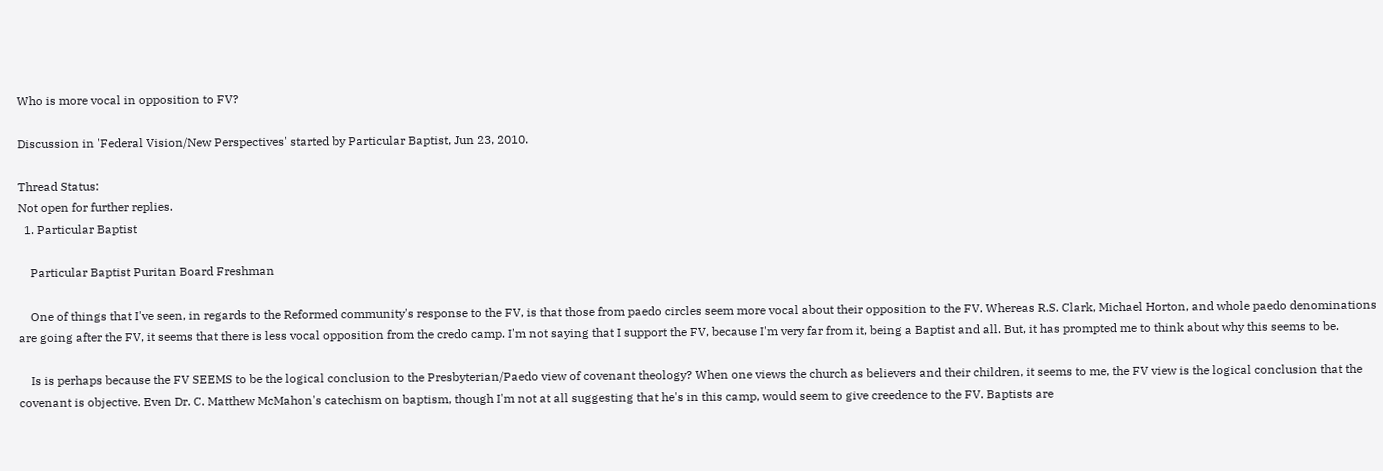Who is more vocal in opposition to FV?

Discussion in 'Federal Vision/New Perspectives' started by Particular Baptist, Jun 23, 2010.

Thread Status:
Not open for further replies.
  1. Particular Baptist

    Particular Baptist Puritan Board Freshman

    One of things that I've seen, in regards to the Reformed community's response to the FV, is that those from paedo circles seem more vocal about their opposition to the FV. Whereas R.S. Clark, Michael Horton, and whole paedo denominations are going after the FV, it seems that there is less vocal opposition from the credo camp. I'm not saying that I support the FV, because I'm very far from it, being a Baptist and all. But, it has prompted me to think about why this seems to be.

    Is is perhaps because the FV SEEMS to be the logical conclusion to the Presbyterian/Paedo view of covenant theology? When one views the church as believers and their children, it seems to me, the FV view is the logical conclusion that the covenant is objective. Even Dr. C. Matthew McMahon's catechism on baptism, though I'm not at all suggesting that he's in this camp, would seem to give creedence to the FV. Baptists are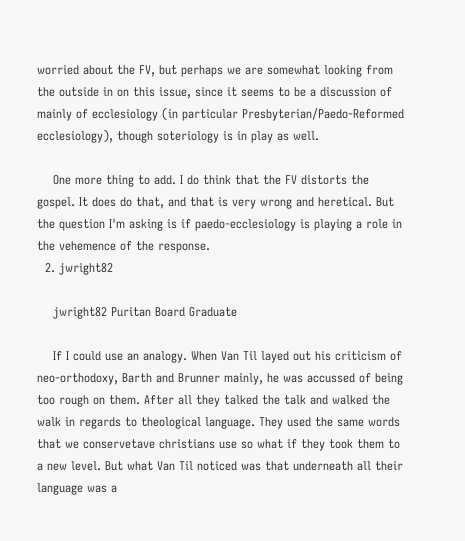worried about the FV, but perhaps we are somewhat looking from the outside in on this issue, since it seems to be a discussion of mainly of ecclesiology (in particular Presbyterian/Paedo-Reformed ecclesiology), though soteriology is in play as well.

    One more thing to add. I do think that the FV distorts the gospel. It does do that, and that is very wrong and heretical. But the question I'm asking is if paedo-ecclesiology is playing a role in the vehemence of the response.
  2. jwright82

    jwright82 Puritan Board Graduate

    If I could use an analogy. When Van Til layed out his criticism of neo-orthodoxy, Barth and Brunner mainly, he was accussed of being too rough on them. After all they talked the talk and walked the walk in regards to theological language. They used the same words that we conservetave christians use so what if they took them to a new level. But what Van Til noticed was that underneath all their language was a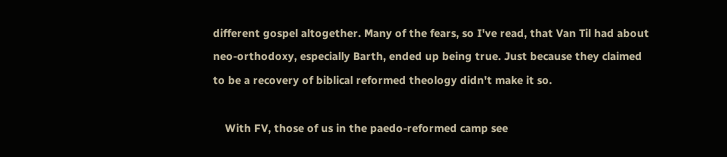different gospel altogether. Many of the fears, so I've read, that Van Til had about neo-orthodoxy, especially Barth, ended up being true. Just because they claimed to be a recovery of biblical reformed theology didn't make it so.

    With FV, those of us in the paedo-reformed camp see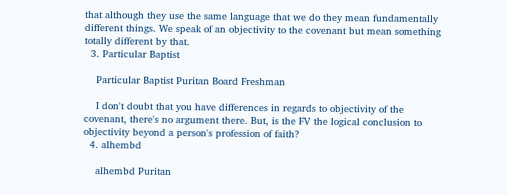that although they use the same language that we do they mean fundamentally different things. We speak of an objectivity to the covenant but mean something totally different by that.
  3. Particular Baptist

    Particular Baptist Puritan Board Freshman

    I don't doubt that you have differences in regards to objectivity of the covenant, there's no argument there. But, is the FV the logical conclusion to objectivity beyond a person's profession of faith?
  4. alhembd

    alhembd Puritan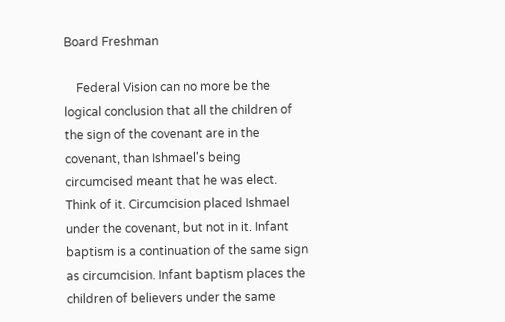Board Freshman

    Federal Vision can no more be the logical conclusion that all the children of the sign of the covenant are in the covenant, than Ishmael's being circumcised meant that he was elect. Think of it. Circumcision placed Ishmael under the covenant, but not in it. Infant baptism is a continuation of the same sign as circumcision. Infant baptism places the children of believers under the same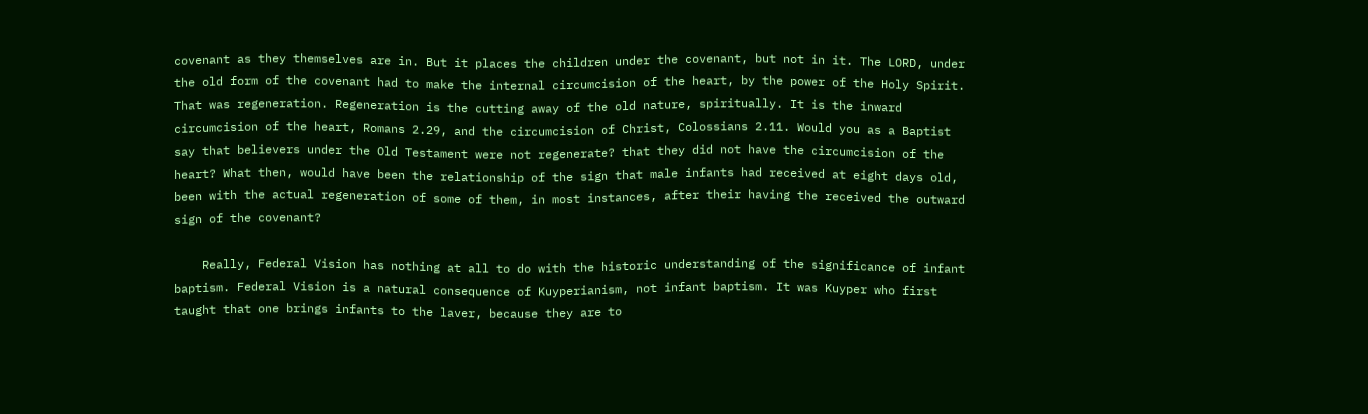covenant as they themselves are in. But it places the children under the covenant, but not in it. The LORD, under the old form of the covenant had to make the internal circumcision of the heart, by the power of the Holy Spirit. That was regeneration. Regeneration is the cutting away of the old nature, spiritually. It is the inward circumcision of the heart, Romans 2.29, and the circumcision of Christ, Colossians 2.11. Would you as a Baptist say that believers under the Old Testament were not regenerate? that they did not have the circumcision of the heart? What then, would have been the relationship of the sign that male infants had received at eight days old, been with the actual regeneration of some of them, in most instances, after their having the received the outward sign of the covenant?

    Really, Federal Vision has nothing at all to do with the historic understanding of the significance of infant baptism. Federal Vision is a natural consequence of Kuyperianism, not infant baptism. It was Kuyper who first taught that one brings infants to the laver, because they are to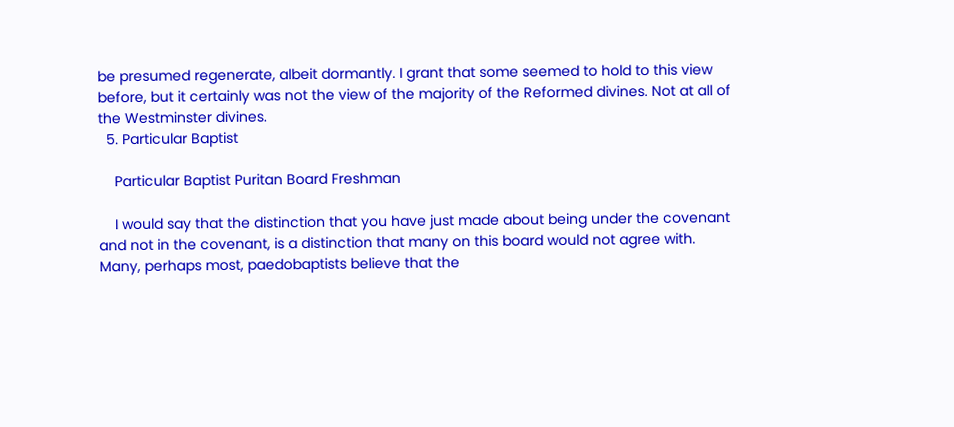be presumed regenerate, albeit dormantly. I grant that some seemed to hold to this view before, but it certainly was not the view of the majority of the Reformed divines. Not at all of the Westminster divines.
  5. Particular Baptist

    Particular Baptist Puritan Board Freshman

    I would say that the distinction that you have just made about being under the covenant and not in the covenant, is a distinction that many on this board would not agree with. Many, perhaps most, paedobaptists believe that the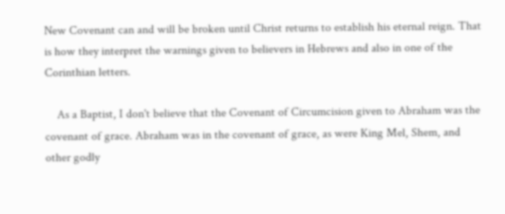New Covenant can and will be broken until Christ returns to establish his eternal reign. That is how they interpret the warnings given to believers in Hebrews and also in one of the Corinthian letters.

    As a Baptist, I don't believe that the Covenant of Circumcision given to Abraham was the covenant of grace. Abraham was in the covenant of grace, as were King Mel, Shem, and other godly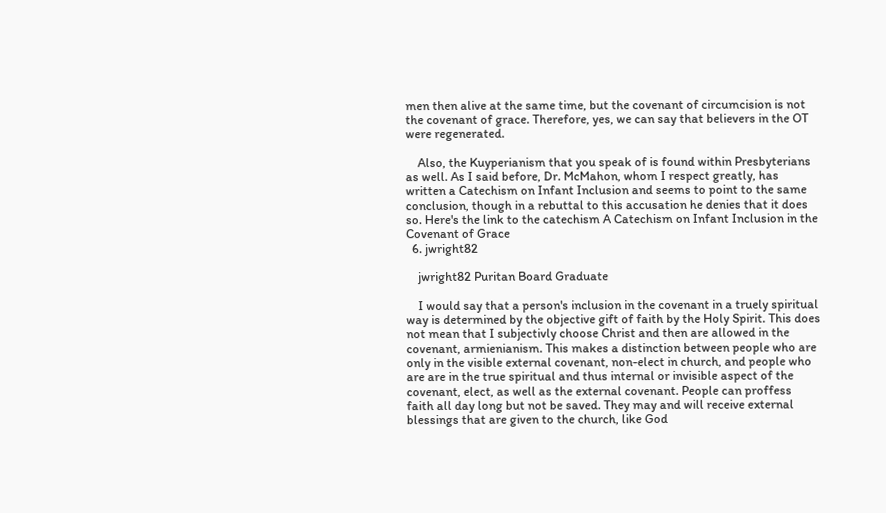men then alive at the same time, but the covenant of circumcision is not the covenant of grace. Therefore, yes, we can say that believers in the OT were regenerated.

    Also, the Kuyperianism that you speak of is found within Presbyterians as well. As I said before, Dr. McMahon, whom I respect greatly, has written a Catechism on Infant Inclusion and seems to point to the same conclusion, though in a rebuttal to this accusation he denies that it does so. Here's the link to the catechism A Catechism on Infant Inclusion in the Covenant of Grace
  6. jwright82

    jwright82 Puritan Board Graduate

    I would say that a person's inclusion in the covenant in a truely spiritual way is determined by the objective gift of faith by the Holy Spirit. This does not mean that I subjectivly choose Christ and then are allowed in the covenant, armienianism. This makes a distinction between people who are only in the visible external covenant, non-elect in church, and people who are are in the true spiritual and thus internal or invisible aspect of the covenant, elect, as well as the external covenant. People can proffess faith all day long but not be saved. They may and will receive external blessings that are given to the church, like God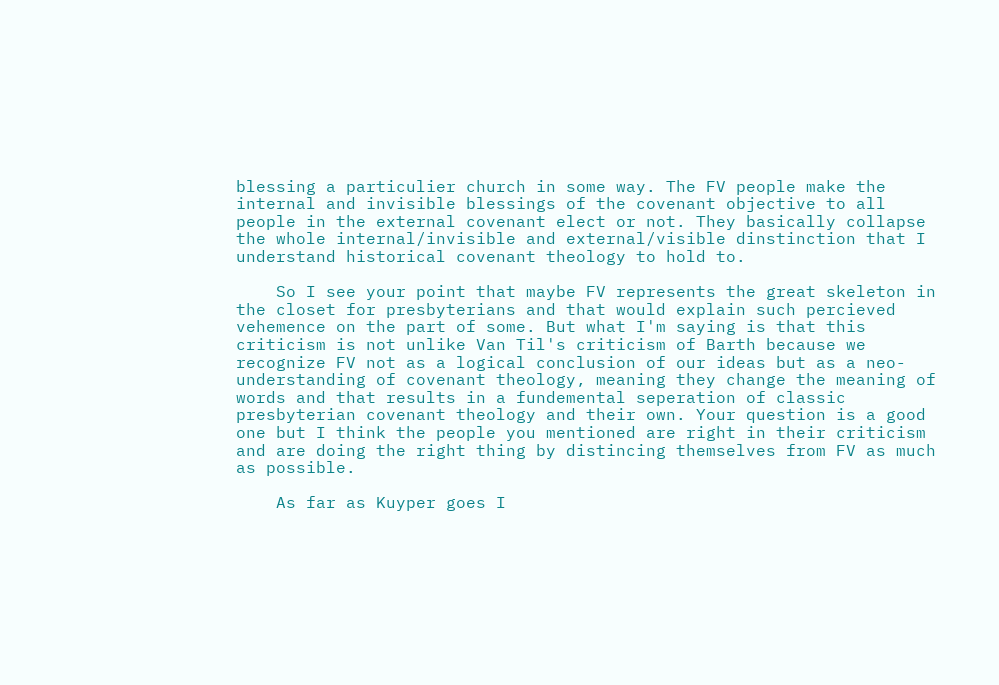blessing a particulier church in some way. The FV people make the internal and invisible blessings of the covenant objective to all people in the external covenant elect or not. They basically collapse the whole internal/invisible and external/visible dinstinction that I understand historical covenant theology to hold to.

    So I see your point that maybe FV represents the great skeleton in the closet for presbyterians and that would explain such percieved vehemence on the part of some. But what I'm saying is that this criticism is not unlike Van Til's criticism of Barth because we recognize FV not as a logical conclusion of our ideas but as a neo-understanding of covenant theology, meaning they change the meaning of words and that results in a fundemental seperation of classic presbyterian covenant theology and their own. Your question is a good one but I think the people you mentioned are right in their criticism and are doing the right thing by distincing themselves from FV as much as possible.

    As far as Kuyper goes I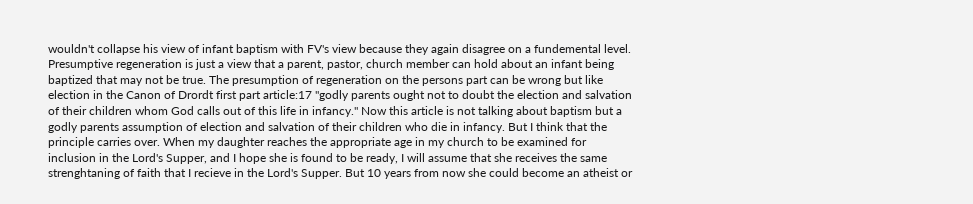wouldn't collapse his view of infant baptism with FV's view because they again disagree on a fundemental level. Presumptive regeneration is just a view that a parent, pastor, church member can hold about an infant being baptized that may not be true. The presumption of regeneration on the persons part can be wrong but like election in the Canon of Drordt first part article:17 "godly parents ought not to doubt the election and salvation of their children whom God calls out of this life in infancy." Now this article is not talking about baptism but a godly parents assumption of election and salvation of their children who die in infancy. But I think that the principle carries over. When my daughter reaches the appropriate age in my church to be examined for inclusion in the Lord's Supper, and I hope she is found to be ready, I will assume that she receives the same strenghtaning of faith that I recieve in the Lord's Supper. But 10 years from now she could become an atheist or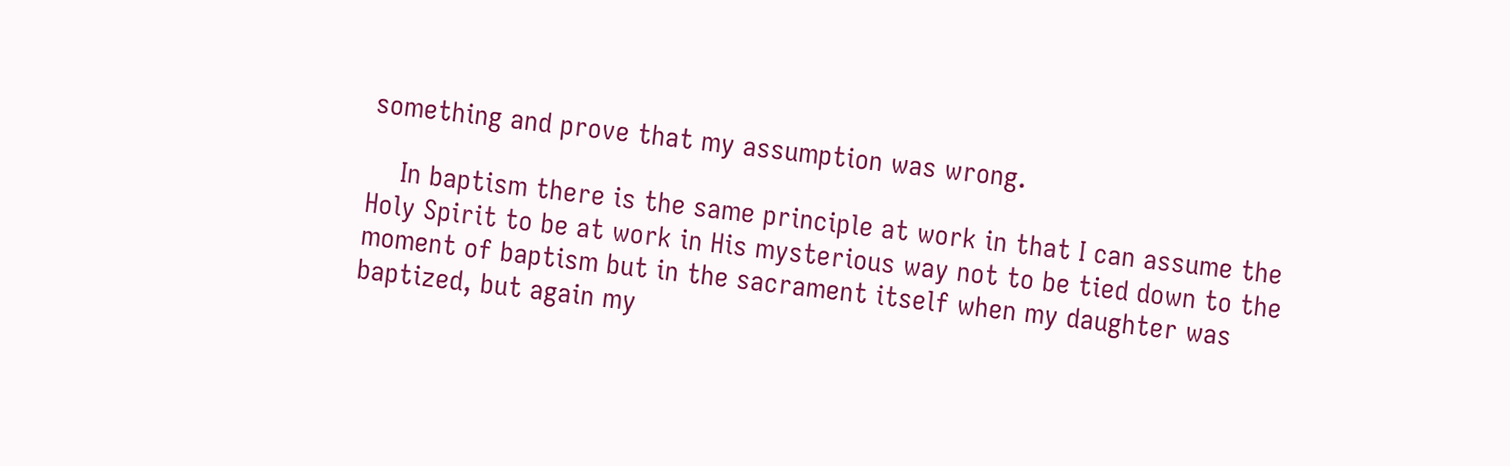something and prove that my assumption was wrong.

    In baptism there is the same principle at work in that I can assume the Holy Spirit to be at work in His mysterious way not to be tied down to the moment of baptism but in the sacrament itself when my daughter was baptized, but again my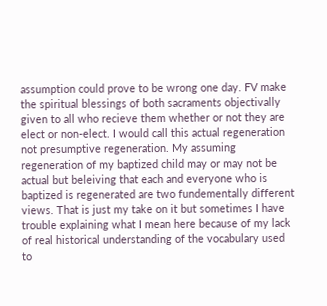assumption could prove to be wrong one day. FV make the spiritual blessings of both sacraments objectivally given to all who recieve them whether or not they are elect or non-elect. I would call this actual regeneration not presumptive regeneration. My assuming regeneration of my baptized child may or may not be actual but beleiving that each and everyone who is baptized is regenerated are two fundementally different views. That is just my take on it but sometimes I have trouble explaining what I mean here because of my lack of real historical understanding of the vocabulary used to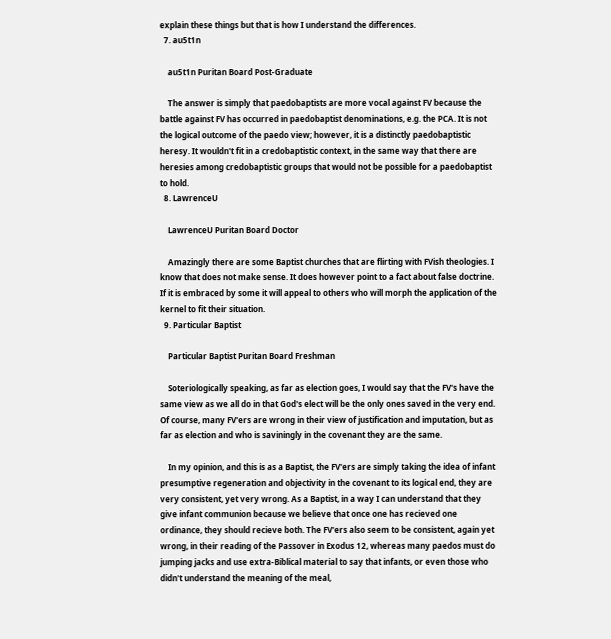explain these things but that is how I understand the differences.
  7. au5t1n

    au5t1n Puritan Board Post-Graduate

    The answer is simply that paedobaptists are more vocal against FV because the battle against FV has occurred in paedobaptist denominations, e.g. the PCA. It is not the logical outcome of the paedo view; however, it is a distinctly paedobaptistic heresy. It wouldn't fit in a credobaptistic context, in the same way that there are heresies among credobaptistic groups that would not be possible for a paedobaptist to hold.
  8. LawrenceU

    LawrenceU Puritan Board Doctor

    Amazingly there are some Baptist churches that are flirting with FVish theologies. I know that does not make sense. It does however point to a fact about false doctrine. If it is embraced by some it will appeal to others who will morph the application of the kernel to fit their situation.
  9. Particular Baptist

    Particular Baptist Puritan Board Freshman

    Soteriologically speaking, as far as election goes, I would say that the FV's have the same view as we all do in that God's elect will be the only ones saved in the very end. Of course, many FV'ers are wrong in their view of justification and imputation, but as far as election and who is saviningly in the covenant they are the same.

    In my opinion, and this is as a Baptist, the FV'ers are simply taking the idea of infant presumptive regeneration and objectivity in the covenant to its logical end, they are very consistent, yet very wrong. As a Baptist, in a way I can understand that they give infant communion because we believe that once one has recieved one ordinance, they should recieve both. The FV'ers also seem to be consistent, again yet wrong, in their reading of the Passover in Exodus 12, whereas many paedos must do jumping jacks and use extra-Biblical material to say that infants, or even those who didn't understand the meaning of the meal,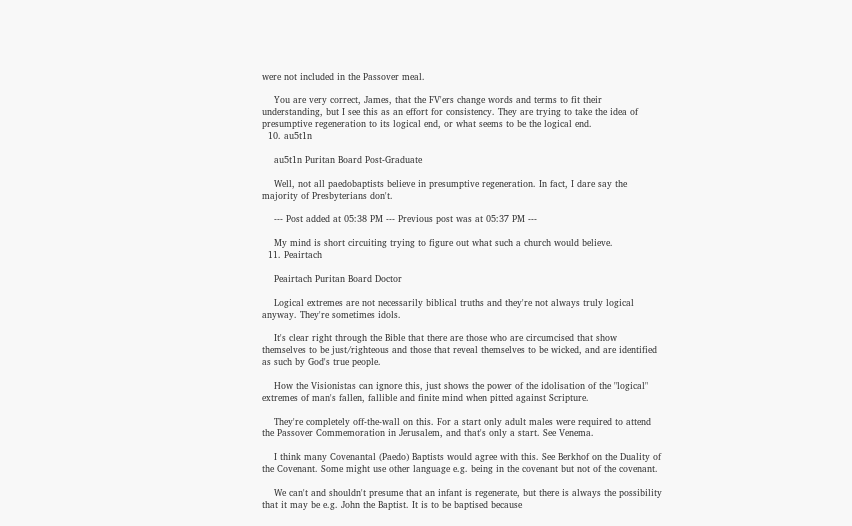were not included in the Passover meal.

    You are very correct, James, that the FV'ers change words and terms to fit their understanding, but I see this as an effort for consistency. They are trying to take the idea of presumptive regeneration to its logical end, or what seems to be the logical end.
  10. au5t1n

    au5t1n Puritan Board Post-Graduate

    Well, not all paedobaptists believe in presumptive regeneration. In fact, I dare say the majority of Presbyterians don't.

    --- Post added at 05:38 PM --- Previous post was at 05:37 PM ---

    My mind is short circuiting trying to figure out what such a church would believe.
  11. Peairtach

    Peairtach Puritan Board Doctor

    Logical extremes are not necessarily biblical truths and they're not always truly logical anyway. They're sometimes idols.

    It's clear right through the Bible that there are those who are circumcised that show themselves to be just/righteous and those that reveal themselves to be wicked, and are identified as such by God's true people.

    How the Visionistas can ignore this, just shows the power of the idolisation of the "logical" extremes of man's fallen, fallible and finite mind when pitted against Scripture.

    They're completely off-the-wall on this. For a start only adult males were required to attend the Passover Commemoration in Jerusalem, and that's only a start. See Venema.

    I think many Covenantal (Paedo) Baptists would agree with this. See Berkhof on the Duality of the Covenant. Some might use other language e.g. being in the covenant but not of the covenant.

    We can't and shouldn't presume that an infant is regenerate, but there is always the possibility that it may be e.g. John the Baptist. It is to be baptised because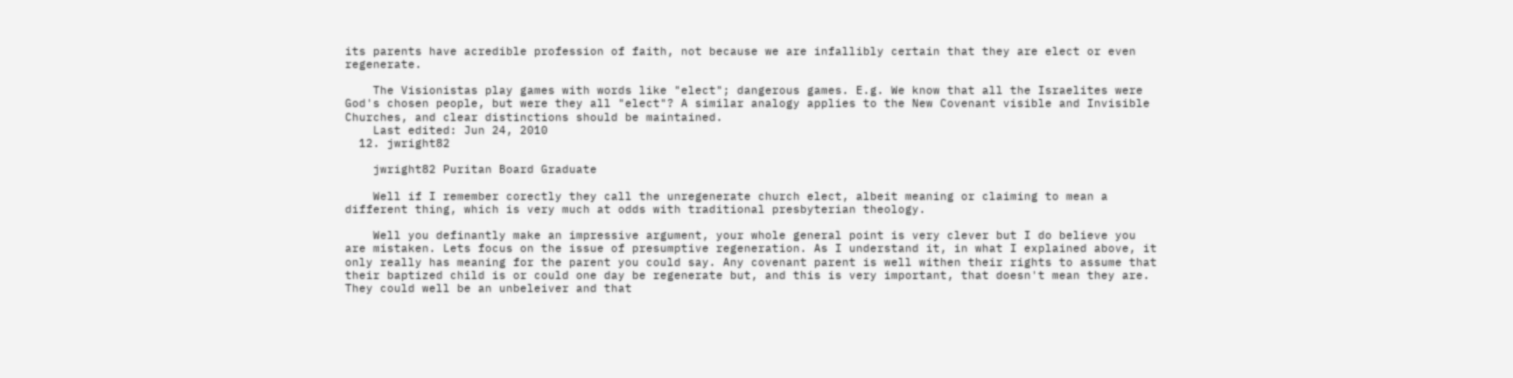its parents have acredible profession of faith, not because we are infallibly certain that they are elect or even regenerate.

    The Visionistas play games with words like "elect"; dangerous games. E.g. We know that all the Israelites were God's chosen people, but were they all "elect"? A similar analogy applies to the New Covenant visible and Invisible Churches, and clear distinctions should be maintained.
    Last edited: Jun 24, 2010
  12. jwright82

    jwright82 Puritan Board Graduate

    Well if I remember corectly they call the unregenerate church elect, albeit meaning or claiming to mean a different thing, which is very much at odds with traditional presbyterian theology.

    Well you definantly make an impressive argument, your whole general point is very clever but I do believe you are mistaken. Lets focus on the issue of presumptive regeneration. As I understand it, in what I explained above, it only really has meaning for the parent you could say. Any covenant parent is well withen their rights to assume that their baptized child is or could one day be regenerate but, and this is very important, that doesn't mean they are. They could well be an unbeleiver and that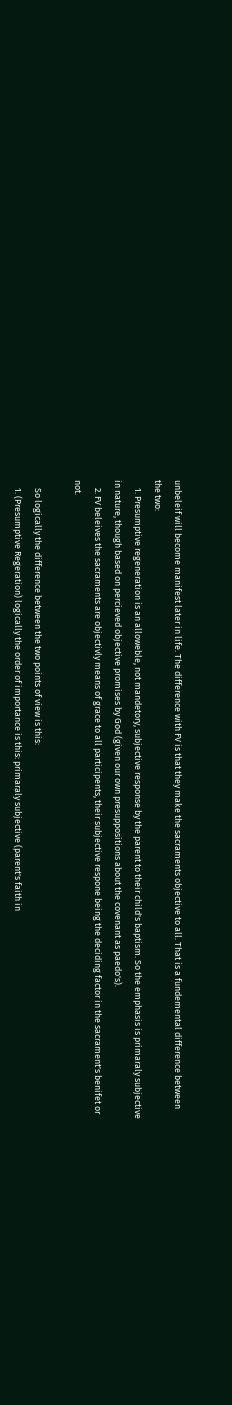unbeleif will become manifest later in life. The difference with FV is that they make the sacraments objective to all. That is a fundemental difference between the two:
    1. Presumptive regeneration is an alloweble, not mandetory, subjective response by the parent to their child's baptism. So the emphasis is primaraly subjective in nature, though based on percieved objective promises by God (given our own presuppositions about the covenant as paedo's).
    2. FV beleives the sacraments are objectivly means of grace to all participents, their subjective respone being the deciding factor in the sacrament's benifet or not.

    So logically the difference between the two points of view is this:
    1. (Presumptive Regeration) logically the order of importance is this: primaraly subjective (parent's faith in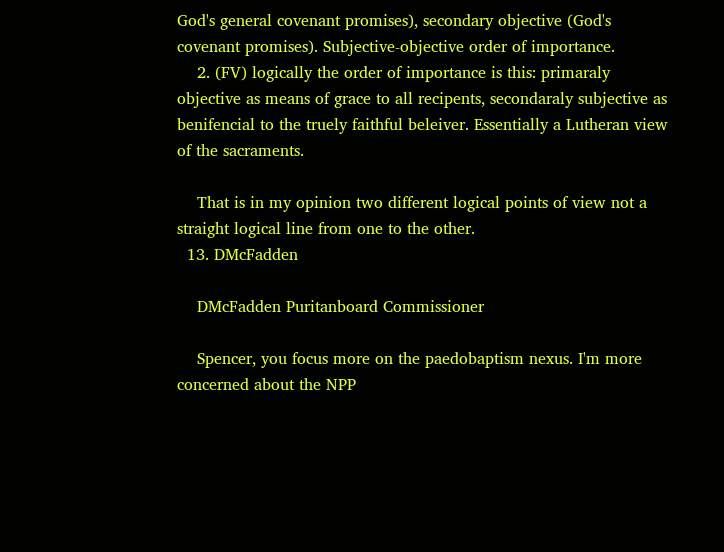God's general covenant promises), secondary objective (God's covenant promises). Subjective-objective order of importance.
    2. (FV) logically the order of importance is this: primaraly objective as means of grace to all recipents, secondaraly subjective as benifencial to the truely faithful beleiver. Essentially a Lutheran view of the sacraments.

    That is in my opinion two different logical points of view not a straight logical line from one to the other.
  13. DMcFadden

    DMcFadden Puritanboard Commissioner

    Spencer, you focus more on the paedobaptism nexus. I'm more concerned about the NPP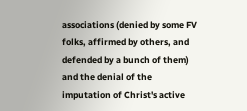associations (denied by some FV folks, affirmed by others, and defended by a bunch of them) and the denial of the imputation of Christ's active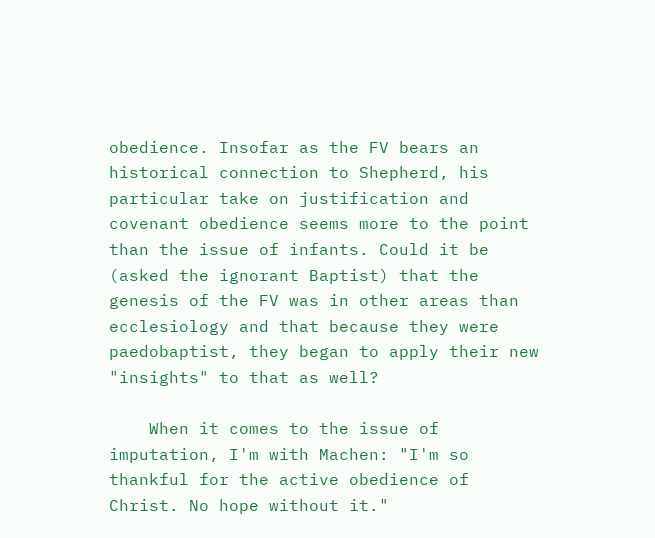obedience. Insofar as the FV bears an historical connection to Shepherd, his particular take on justification and covenant obedience seems more to the point than the issue of infants. Could it be (asked the ignorant Baptist) that the genesis of the FV was in other areas than ecclesiology and that because they were paedobaptist, they began to apply their new "insights" to that as well?

    When it comes to the issue of imputation, I'm with Machen: "I'm so thankful for the active obedience of Christ. No hope without it."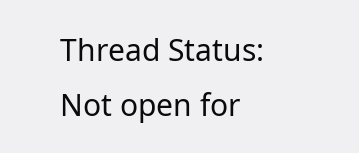Thread Status:
Not open for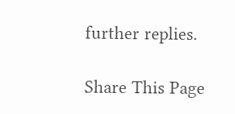further replies.

Share This Page